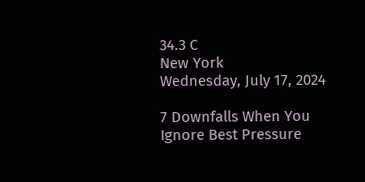34.3 C
New York
Wednesday, July 17, 2024

7 Downfalls When You Ignore Best Pressure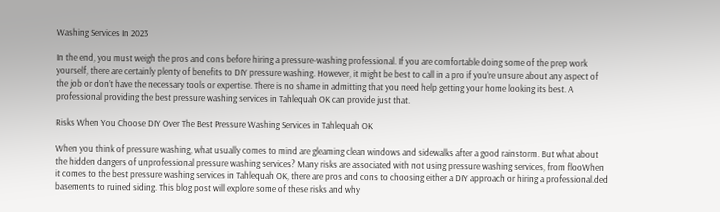Washing Services In 2023

In the end, you must weigh the pros and cons before hiring a pressure-washing professional. If you are comfortable doing some of the prep work yourself, there are certainly plenty of benefits to DIY pressure washing. However, it might be best to call in a pro if you’re unsure about any aspect of the job or don’t have the necessary tools or expertise. There is no shame in admitting that you need help getting your home looking its best. A professional providing the best pressure washing services in Tahlequah OK can provide just that.

Risks When You Choose DIY Over The Best Pressure Washing Services in Tahlequah OK

When you think of pressure washing, what usually comes to mind are gleaming clean windows and sidewalks after a good rainstorm. But what about the hidden dangers of unprofessional pressure washing services? Many risks are associated with not using pressure washing services, from flooWhen it comes to the best pressure washing services in Tahlequah OK, there are pros and cons to choosing either a DIY approach or hiring a professional.ded basements to ruined siding. This blog post will explore some of these risks and why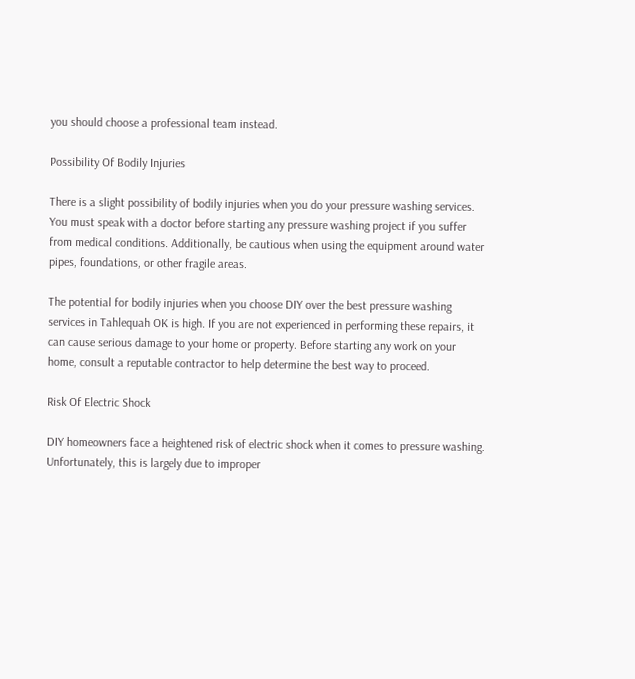you should choose a professional team instead.

Possibility Of Bodily Injuries

There is a slight possibility of bodily injuries when you do your pressure washing services.  You must speak with a doctor before starting any pressure washing project if you suffer from medical conditions. Additionally, be cautious when using the equipment around water pipes, foundations, or other fragile areas.

The potential for bodily injuries when you choose DIY over the best pressure washing services in Tahlequah OK is high. If you are not experienced in performing these repairs, it can cause serious damage to your home or property. Before starting any work on your home, consult a reputable contractor to help determine the best way to proceed.

Risk Of Electric Shock

DIY homeowners face a heightened risk of electric shock when it comes to pressure washing. Unfortunately, this is largely due to improper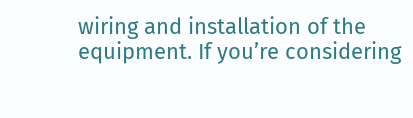wiring and installation of the equipment. If you’re considering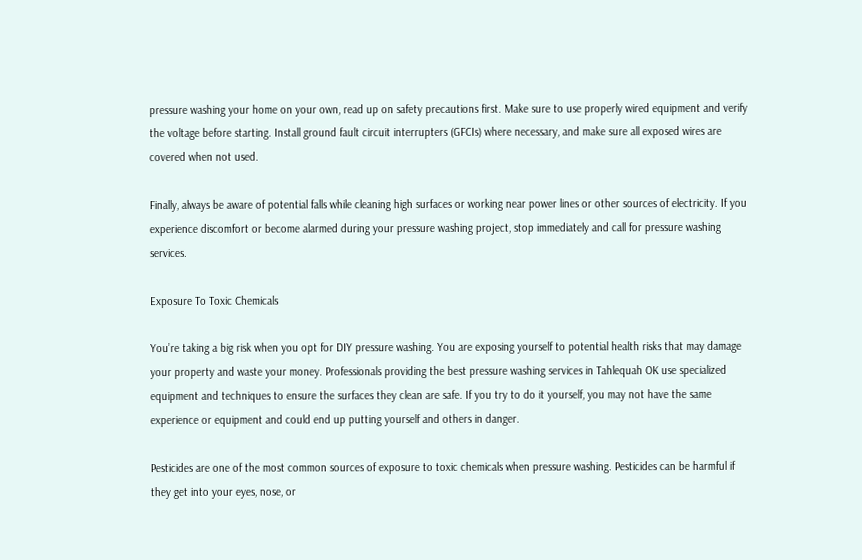pressure washing your home on your own, read up on safety precautions first. Make sure to use properly wired equipment and verify the voltage before starting. Install ground fault circuit interrupters (GFCIs) where necessary, and make sure all exposed wires are covered when not used.

Finally, always be aware of potential falls while cleaning high surfaces or working near power lines or other sources of electricity. If you experience discomfort or become alarmed during your pressure washing project, stop immediately and call for pressure washing services.

Exposure To Toxic Chemicals

You’re taking a big risk when you opt for DIY pressure washing. You are exposing yourself to potential health risks that may damage your property and waste your money. Professionals providing the best pressure washing services in Tahlequah OK use specialized equipment and techniques to ensure the surfaces they clean are safe. If you try to do it yourself, you may not have the same experience or equipment and could end up putting yourself and others in danger.

Pesticides are one of the most common sources of exposure to toxic chemicals when pressure washing. Pesticides can be harmful if they get into your eyes, nose, or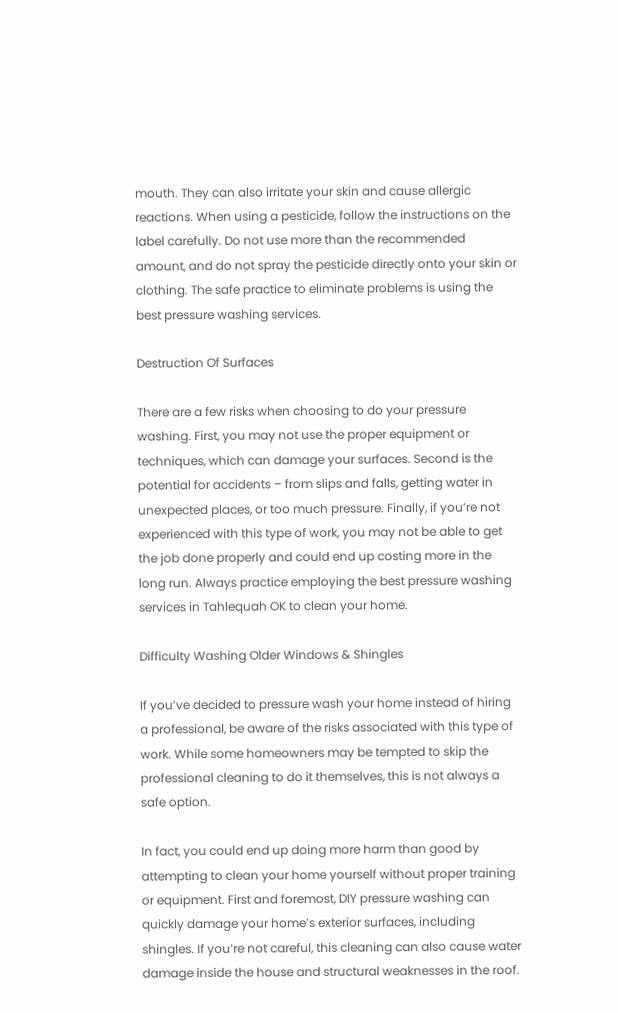mouth. They can also irritate your skin and cause allergic reactions. When using a pesticide, follow the instructions on the label carefully. Do not use more than the recommended amount, and do not spray the pesticide directly onto your skin or clothing. The safe practice to eliminate problems is using the best pressure washing services.

Destruction Of Surfaces

There are a few risks when choosing to do your pressure washing. First, you may not use the proper equipment or techniques, which can damage your surfaces. Second is the potential for accidents – from slips and falls, getting water in unexpected places, or too much pressure. Finally, if you’re not experienced with this type of work, you may not be able to get the job done properly and could end up costing more in the long run. Always practice employing the best pressure washing services in Tahlequah OK to clean your home.

Difficulty Washing Older Windows & Shingles

If you’ve decided to pressure wash your home instead of hiring a professional, be aware of the risks associated with this type of work. While some homeowners may be tempted to skip the professional cleaning to do it themselves, this is not always a safe option.

In fact, you could end up doing more harm than good by attempting to clean your home yourself without proper training or equipment. First and foremost, DIY pressure washing can quickly damage your home’s exterior surfaces, including shingles. If you’re not careful, this cleaning can also cause water damage inside the house and structural weaknesses in the roof.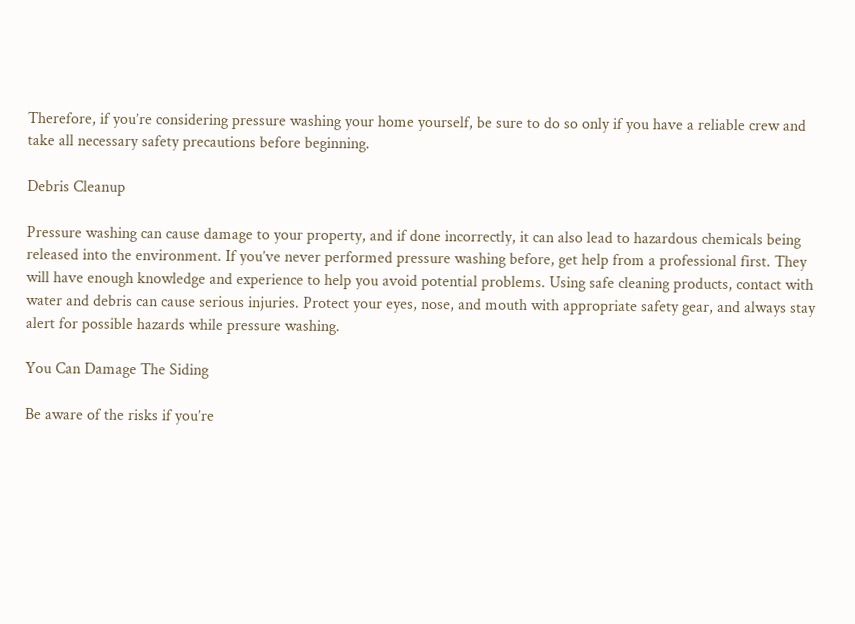Therefore, if you’re considering pressure washing your home yourself, be sure to do so only if you have a reliable crew and take all necessary safety precautions before beginning.

Debris Cleanup

Pressure washing can cause damage to your property, and if done incorrectly, it can also lead to hazardous chemicals being released into the environment. If you’ve never performed pressure washing before, get help from a professional first. They will have enough knowledge and experience to help you avoid potential problems. Using safe cleaning products, contact with water and debris can cause serious injuries. Protect your eyes, nose, and mouth with appropriate safety gear, and always stay alert for possible hazards while pressure washing.

You Can Damage The Siding

Be aware of the risks if you’re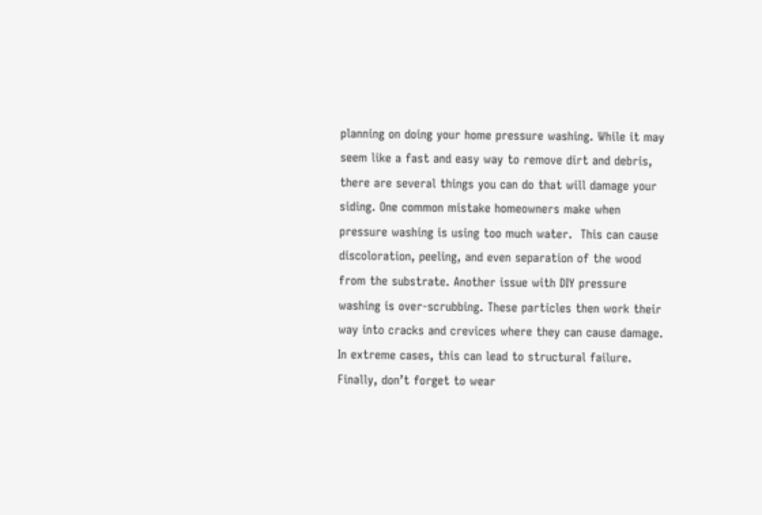planning on doing your home pressure washing. While it may seem like a fast and easy way to remove dirt and debris, there are several things you can do that will damage your siding. One common mistake homeowners make when pressure washing is using too much water.  This can cause discoloration, peeling, and even separation of the wood from the substrate. Another issue with DIY pressure washing is over-scrubbing. These particles then work their way into cracks and crevices where they can cause damage. In extreme cases, this can lead to structural failure. Finally, don’t forget to wear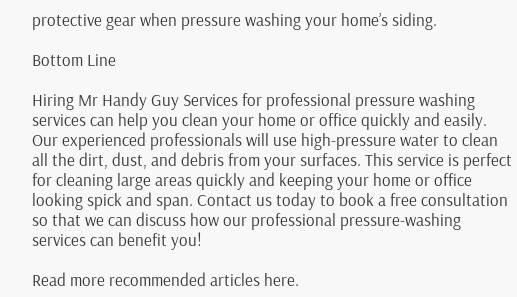protective gear when pressure washing your home’s siding.

Bottom Line

Hiring Mr Handy Guy Services for professional pressure washing services can help you clean your home or office quickly and easily. Our experienced professionals will use high-pressure water to clean all the dirt, dust, and debris from your surfaces. This service is perfect for cleaning large areas quickly and keeping your home or office looking spick and span. Contact us today to book a free consultation so that we can discuss how our professional pressure-washing services can benefit you!

Read more recommended articles here.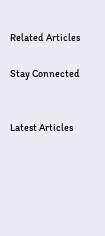Related Articles

Stay Connected


Latest Articles